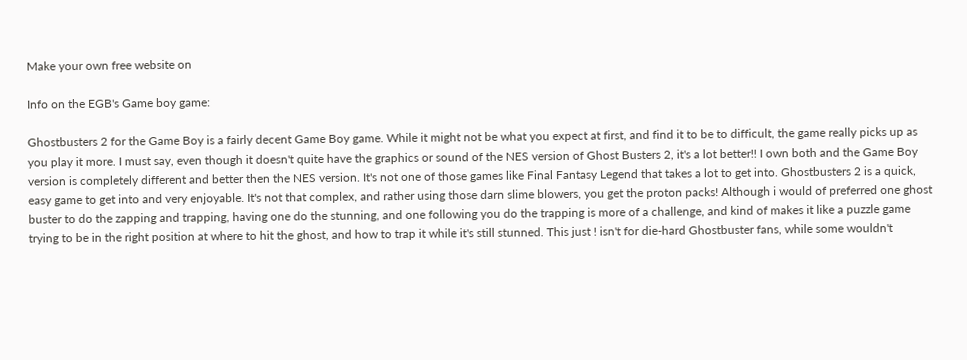Make your own free website on

Info on the EGB's Game boy game:

Ghostbusters 2 for the Game Boy is a fairly decent Game Boy game. While it might not be what you expect at first, and find it to be to difficult, the game really picks up as you play it more. I must say, even though it doesn't quite have the graphics or sound of the NES version of Ghost Busters 2, it's a lot better!! I own both and the Game Boy version is completely different and better then the NES version. It's not one of those games like Final Fantasy Legend that takes a lot to get into. Ghostbusters 2 is a quick, easy game to get into and very enjoyable. It's not that complex, and rather using those darn slime blowers, you get the proton packs! Although i would of preferred one ghost buster to do the zapping and trapping, having one do the stunning, and one following you do the trapping is more of a challenge, and kind of makes it like a puzzle game trying to be in the right position at where to hit the ghost, and how to trap it while it's still stunned. This just ! isn't for die-hard Ghostbuster fans, while some wouldn't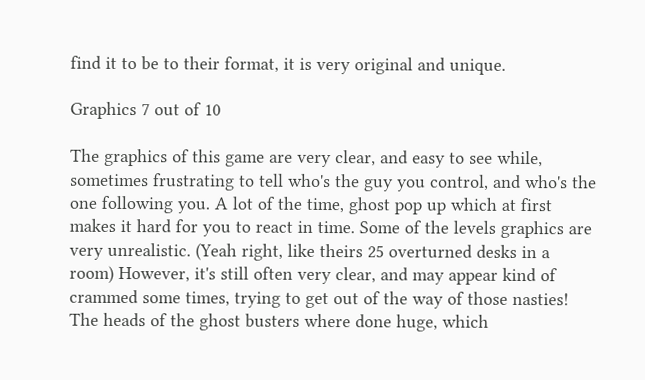find it to be to their format, it is very original and unique.

Graphics 7 out of 10

The graphics of this game are very clear, and easy to see while, sometimes frustrating to tell who's the guy you control, and who's the one following you. A lot of the time, ghost pop up which at first makes it hard for you to react in time. Some of the levels graphics are very unrealistic. (Yeah right, like theirs 25 overturned desks in a room) However, it's still often very clear, and may appear kind of crammed some times, trying to get out of the way of those nasties! The heads of the ghost busters where done huge, which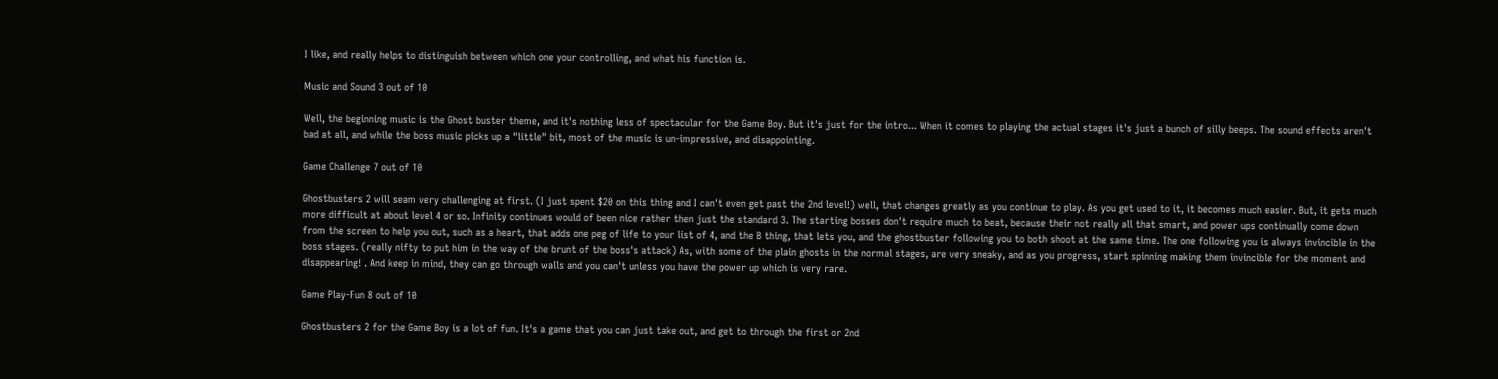I like, and really helps to distinguish between which one your controlling, and what his function is.

Music and Sound 3 out of 10

Well, the beginning music is the Ghost buster theme, and it's nothing less of spectacular for the Game Boy. But it's just for the intro... When it comes to playing the actual stages it's just a bunch of silly beeps. The sound effects aren't bad at all, and while the boss music picks up a "little" bit, most of the music is un-impressive, and disappointing.

Game Challenge 7 out of 10

Ghostbusters 2 will seam very challenging at first. (I just spent $20 on this thing and I can't even get past the 2nd level!) well, that changes greatly as you continue to play. As you get used to it, it becomes much easier. But, it gets much more difficult at about level 4 or so. Infinity continues would of been nice rather then just the standard 3. The starting bosses don't require much to beat, because their not really all that smart, and power ups continually come down from the screen to help you out, such as a heart, that adds one peg of life to your list of 4, and the B thing, that lets you, and the ghostbuster following you to both shoot at the same time. The one following you is always invincible in the boss stages. (really nifty to put him in the way of the brunt of the boss's attack) As, with some of the plain ghosts in the normal stages, are very sneaky, and as you progress, start spinning making them invincible for the moment and disappearing! . And keep in mind, they can go through walls and you can't unless you have the power up which is very rare.

Game Play-Fun 8 out of 10

Ghostbusters 2 for the Game Boy is a lot of fun. It's a game that you can just take out, and get to through the first or 2nd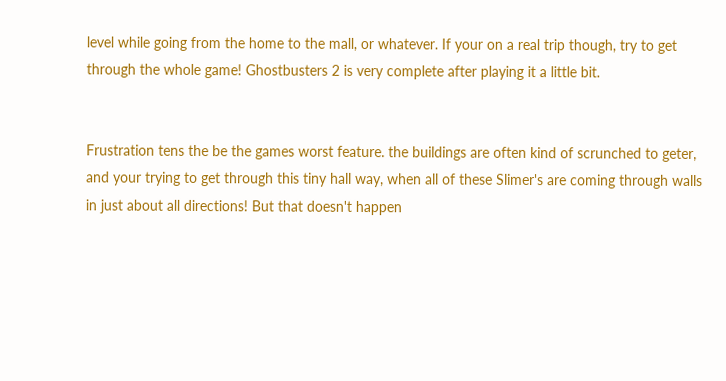level while going from the home to the mall, or whatever. If your on a real trip though, try to get through the whole game! Ghostbusters 2 is very complete after playing it a little bit.


Frustration tens the be the games worst feature. the buildings are often kind of scrunched to geter, and your trying to get through this tiny hall way, when all of these Slimer's are coming through walls in just about all directions! But that doesn't happen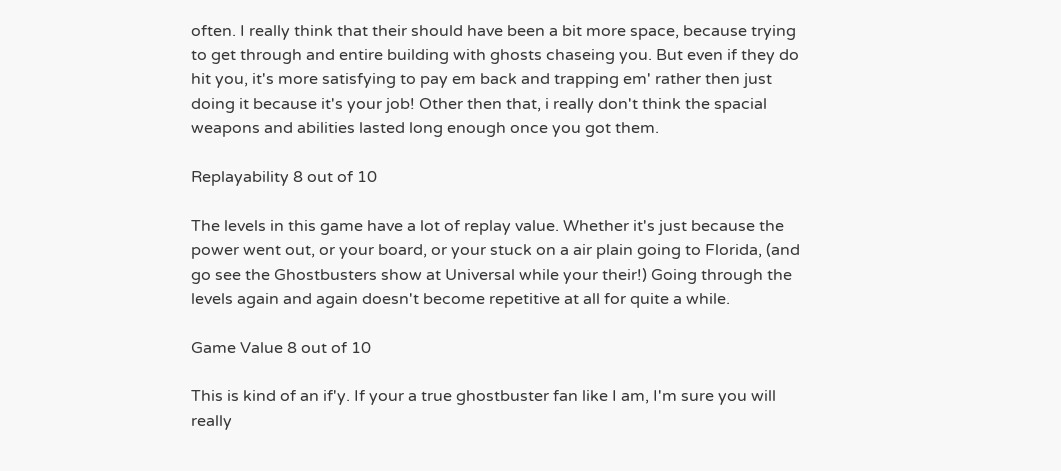often. I really think that their should have been a bit more space, because trying to get through and entire building with ghosts chaseing you. But even if they do hit you, it's more satisfying to pay em back and trapping em' rather then just doing it because it's your job! Other then that, i really don't think the spacial weapons and abilities lasted long enough once you got them.

Replayability 8 out of 10

The levels in this game have a lot of replay value. Whether it's just because the power went out, or your board, or your stuck on a air plain going to Florida, (and go see the Ghostbusters show at Universal while your their!) Going through the levels again and again doesn't become repetitive at all for quite a while.

Game Value 8 out of 10

This is kind of an if'y. If your a true ghostbuster fan like I am, I'm sure you will really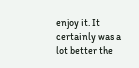enjoy it. It certainly was a lot better the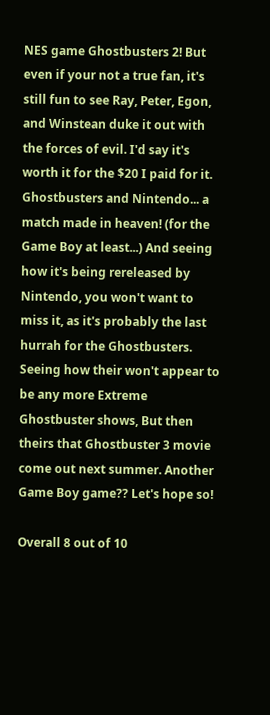NES game Ghostbusters 2! But even if your not a true fan, it's still fun to see Ray, Peter, Egon, and Winstean duke it out with the forces of evil. I'd say it's worth it for the $20 I paid for it. Ghostbusters and Nintendo... a match made in heaven! (for the Game Boy at least...) And seeing how it's being rereleased by Nintendo, you won't want to miss it, as it's probably the last hurrah for the Ghostbusters. Seeing how their won't appear to be any more Extreme Ghostbuster shows, But then theirs that Ghostbuster 3 movie come out next summer. Another Game Boy game?? Let's hope so!

Overall 8 out of 10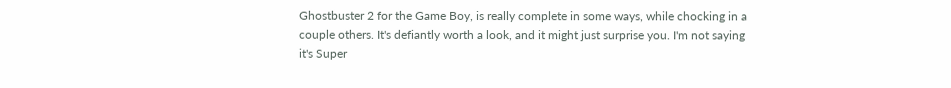Ghostbuster 2 for the Game Boy, is really complete in some ways, while chocking in a couple others. It's defiantly worth a look, and it might just surprise you. I'm not saying it's Super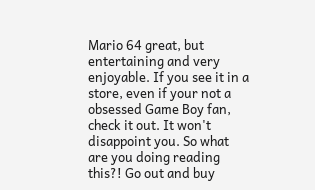Mario 64 great, but entertaining and very enjoyable. If you see it in a store, even if your not a obsessed Game Boy fan, check it out. It won't disappoint you. So what are you doing reading this?! Go out and buy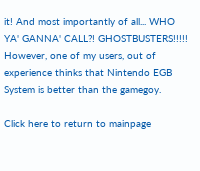it! And most importantly of all... WHO YA' GANNA' CALL?! GHOSTBUSTERS!!!!! However, one of my users, out of experience thinks that Nintendo EGB System is better than the gamegoy.

Click here to return to mainpage